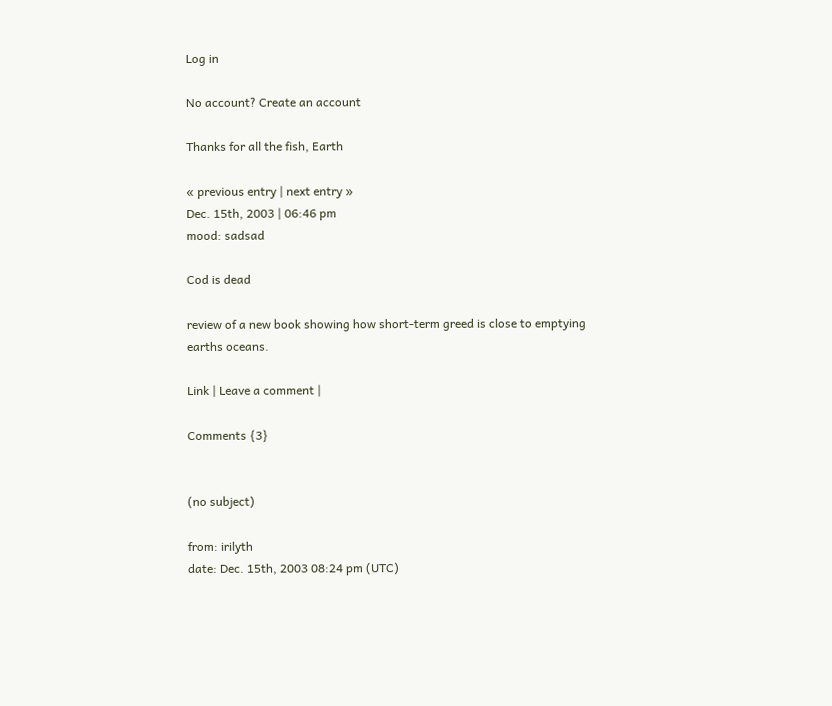Log in

No account? Create an account

Thanks for all the fish, Earth

« previous entry | next entry »
Dec. 15th, 2003 | 06:46 pm
mood: sadsad

Cod is dead

review of a new book showing how short-term greed is close to emptying earths oceans.

Link | Leave a comment |

Comments {3}


(no subject)

from: irilyth
date: Dec. 15th, 2003 08:24 pm (UTC)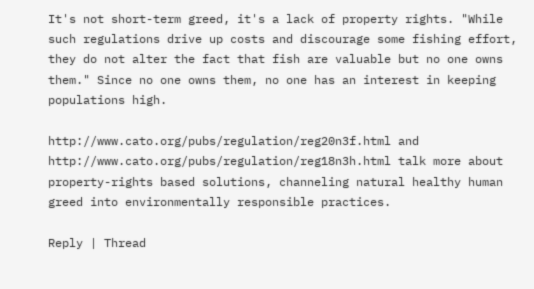It's not short-term greed, it's a lack of property rights. "While such regulations drive up costs and discourage some fishing effort, they do not alter the fact that fish are valuable but no one owns them." Since no one owns them, no one has an interest in keeping populations high.

http://www.cato.org/pubs/regulation/reg20n3f.html and http://www.cato.org/pubs/regulation/reg18n3h.html talk more about property-rights based solutions, channeling natural healthy human greed into environmentally responsible practices.

Reply | Thread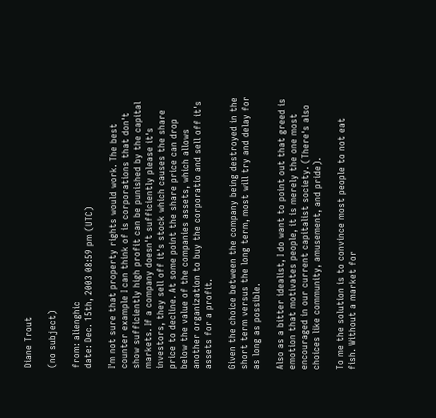Diane Trout

(no subject)

from: alienghic
date: Dec. 15th, 2003 08:59 pm (UTC)

I'm not sure that property rights would work. The best counter example I can think of is corporations that don't show sufficiently high profit can be punished by the capital markets. If a company doesn't sufficiently please it's investors, they sell off it's stock which causes the share price to decline. At some point the share price can drop below the value of the companies assets, which allows another organization to buy the corporatio and sell off it's assets for a profit.

Given the choice between the company being destroyed in the short term versus the long term, most will try and delay for as long as possible.

Also as a bitter idealist, I do want to point out that greed is emotion that motivates people, it is merely the one most encouraged in our current capitalist society. (There's also choices like community, amusement, and pride).

To me the solution is to convince most people to not eat fish. Without a market for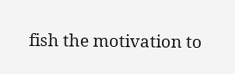fish the motivation to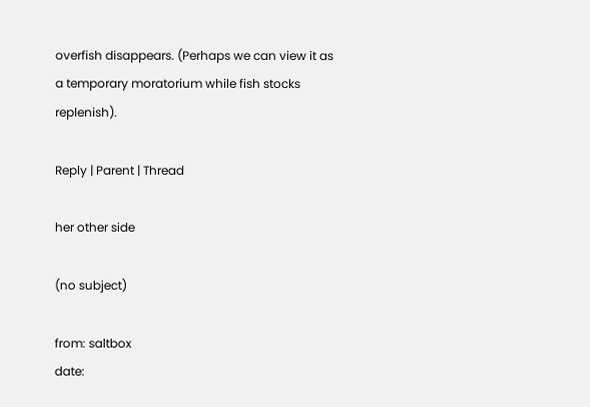overfish disappears. (Perhaps we can view it as a temporary moratorium while fish stocks replenish).

Reply | Parent | Thread

her other side

(no subject)

from: saltbox
date: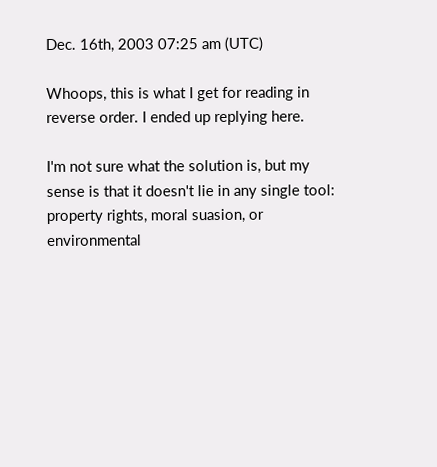Dec. 16th, 2003 07:25 am (UTC)

Whoops, this is what I get for reading in reverse order. I ended up replying here.

I'm not sure what the solution is, but my sense is that it doesn't lie in any single tool: property rights, moral suasion, or environmental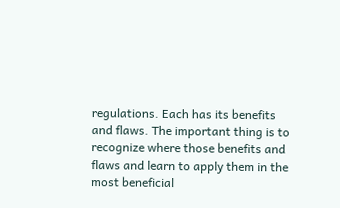regulations. Each has its benefits and flaws. The important thing is to recognize where those benefits and flaws and learn to apply them in the most beneficial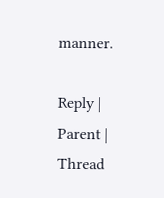manner.

Reply | Parent | Thread